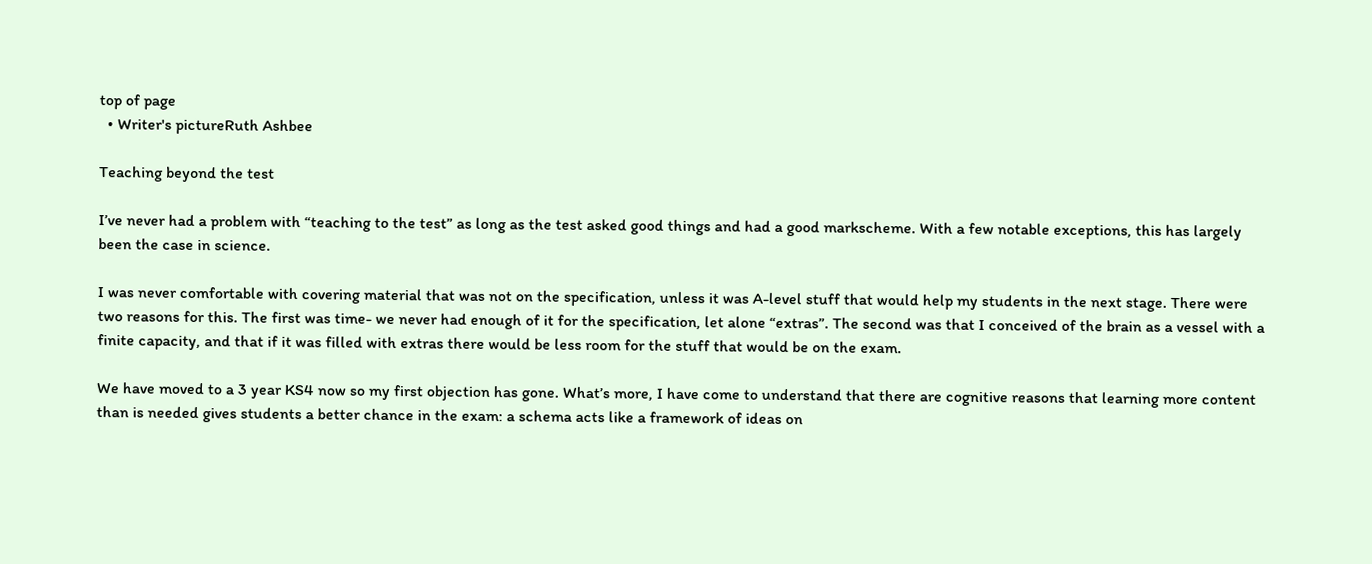top of page
  • Writer's pictureRuth Ashbee

Teaching beyond the test

I’ve never had a problem with “teaching to the test” as long as the test asked good things and had a good markscheme. With a few notable exceptions, this has largely been the case in science.

I was never comfortable with covering material that was not on the specification, unless it was A-level stuff that would help my students in the next stage. There were two reasons for this. The first was time- we never had enough of it for the specification, let alone “extras”. The second was that I conceived of the brain as a vessel with a finite capacity, and that if it was filled with extras there would be less room for the stuff that would be on the exam.

We have moved to a 3 year KS4 now so my first objection has gone. What’s more, I have come to understand that there are cognitive reasons that learning more content than is needed gives students a better chance in the exam: a schema acts like a framework of ideas on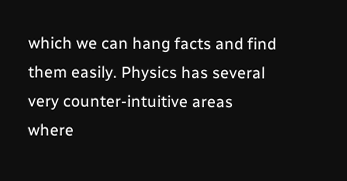which we can hang facts and find them easily. Physics has several very counter-intuitive areas where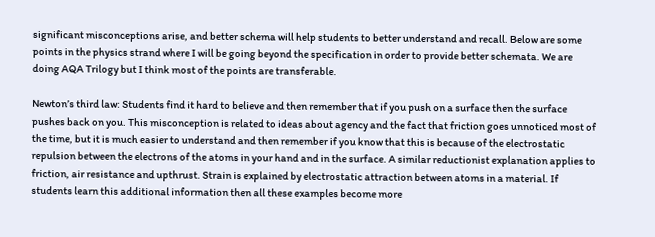significant misconceptions arise, and better schema will help students to better understand and recall. Below are some points in the physics strand where I will be going beyond the specification in order to provide better schemata. We are doing AQA Trilogy but I think most of the points are transferable.

Newton’s third law: Students find it hard to believe and then remember that if you push on a surface then the surface pushes back on you. This misconception is related to ideas about agency and the fact that friction goes unnoticed most of the time, but it is much easier to understand and then remember if you know that this is because of the electrostatic repulsion between the electrons of the atoms in your hand and in the surface. A similar reductionist explanation applies to friction, air resistance and upthrust. Strain is explained by electrostatic attraction between atoms in a material. If students learn this additional information then all these examples become more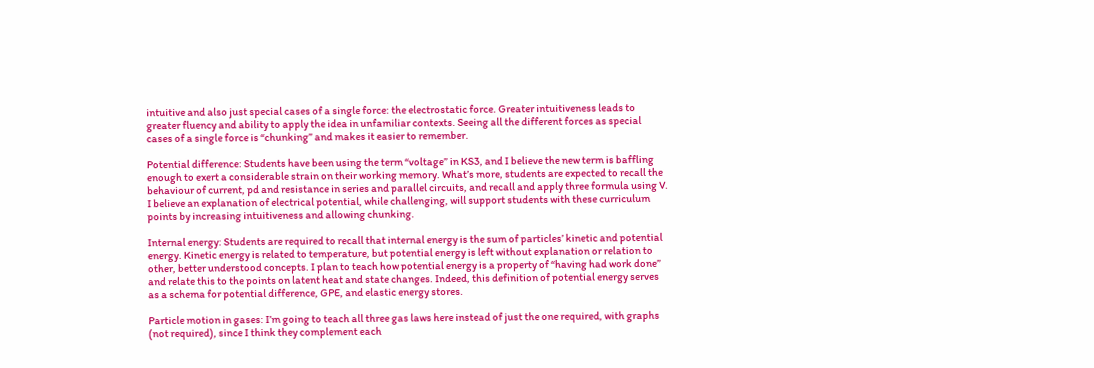intuitive and also just special cases of a single force: the electrostatic force. Greater intuitiveness leads to greater fluency and ability to apply the idea in unfamiliar contexts. Seeing all the different forces as special cases of a single force is “chunking” and makes it easier to remember.

Potential difference: Students have been using the term “voltage” in KS3, and I believe the new term is baffling enough to exert a considerable strain on their working memory. What’s more, students are expected to recall the behaviour of current, pd and resistance in series and parallel circuits, and recall and apply three formula using V. I believe an explanation of electrical potential, while challenging, will support students with these curriculum points by increasing intuitiveness and allowing chunking.

Internal energy: Students are required to recall that internal energy is the sum of particles’ kinetic and potential energy. Kinetic energy is related to temperature, but potential energy is left without explanation or relation to other, better understood concepts. I plan to teach how potential energy is a property of “having had work done” and relate this to the points on latent heat and state changes. Indeed, this definition of potential energy serves as a schema for potential difference, GPE, and elastic energy stores.

Particle motion in gases: I’m going to teach all three gas laws here instead of just the one required, with graphs (not required), since I think they complement each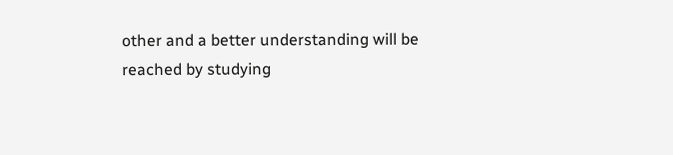other and a better understanding will be reached by studying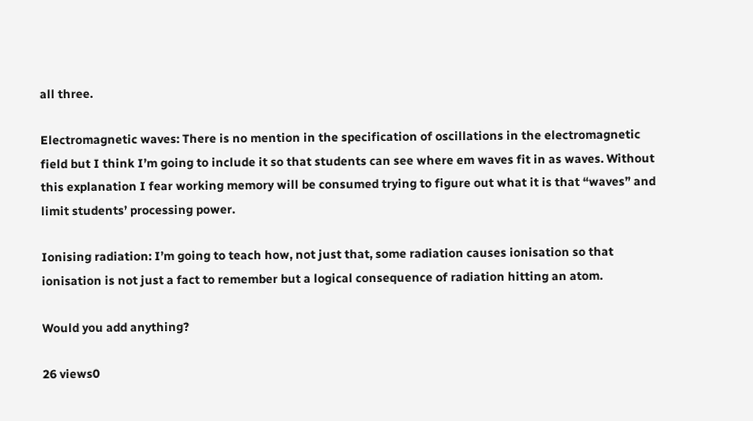all three.

Electromagnetic waves: There is no mention in the specification of oscillations in the electromagnetic field but I think I’m going to include it so that students can see where em waves fit in as waves. Without this explanation I fear working memory will be consumed trying to figure out what it is that “waves” and limit students’ processing power.

Ionising radiation: I’m going to teach how, not just that, some radiation causes ionisation so that ionisation is not just a fact to remember but a logical consequence of radiation hitting an atom.

Would you add anything?

26 views0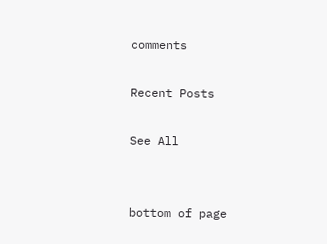comments

Recent Posts

See All


bottom of page